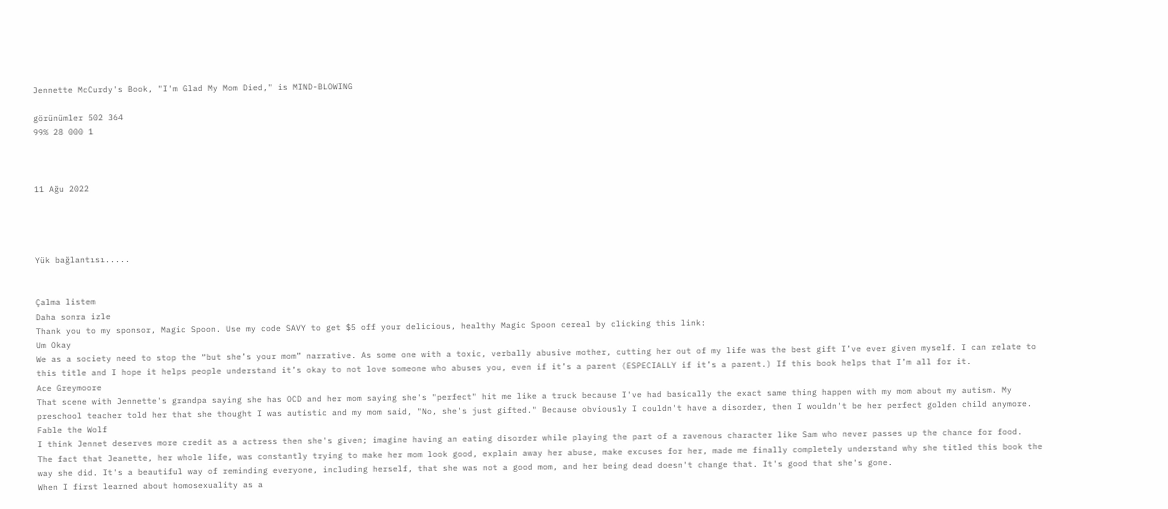Jennette McCurdy's Book, "I'm Glad My Mom Died," is MIND-BLOWING

görünümler 502 364
99% 28 000 1



11 Ağu 2022




Yük bağlantısı.....


Çalma listem
Daha sonra izle
Thank you to my sponsor, Magic Spoon. Use my code SAVY to get $5 off your delicious, healthy Magic Spoon cereal by clicking this link:
Um Okay
We as a society need to stop the “but she’s your mom” narrative. As some one with a toxic, verbally abusive mother, cutting her out of my life was the best gift I’ve ever given myself. I can relate to this title and I hope it helps people understand it’s okay to not love someone who abuses you, even if it’s a parent (ESPECIALLY if it’s a parent.) If this book helps that I’m all for it.
Ace Greymoore
That scene with Jennette's grandpa saying she has OCD and her mom saying she's "perfect" hit me like a truck because I've had basically the exact same thing happen with my mom about my autism. My preschool teacher told her that she thought I was autistic and my mom said, "No, she's just gifted." Because obviously I couldn't have a disorder, then I wouldn't be her perfect golden child anymore.
Fable the Wolf
I think Jennet deserves more credit as a actress then she's given; imagine having an eating disorder while playing the part of a ravenous character like Sam who never passes up the chance for food.
The fact that Jeanette, her whole life, was constantly trying to make her mom look good, explain away her abuse, make excuses for her, made me finally completely understand why she titled this book the way she did. It's a beautiful way of reminding everyone, including herself, that she was not a good mom, and her being dead doesn't change that. It's good that she's gone.
When I first learned about homosexuality as a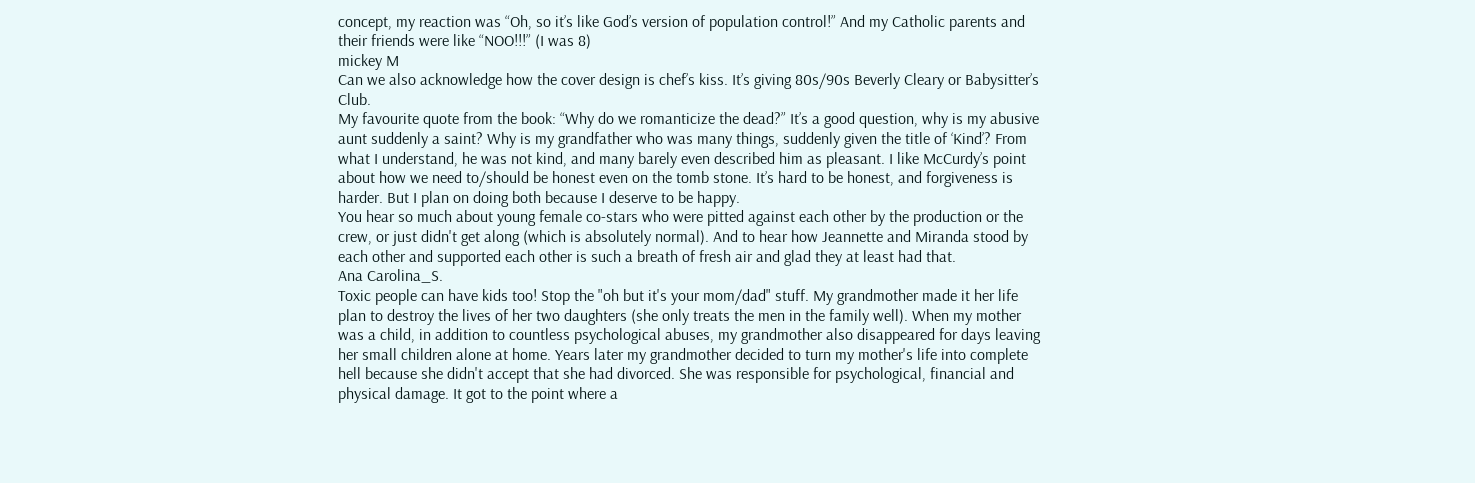concept, my reaction was “Oh, so it’s like God’s version of population control!” And my Catholic parents and their friends were like “NOO!!!” (I was 8)
mickey M
Can we also acknowledge how the cover design is chef’s kiss. It’s giving 80s/90s Beverly Cleary or Babysitter’s Club.
My favourite quote from the book: “Why do we romanticize the dead?” It’s a good question, why is my abusive aunt suddenly a saint? Why is my grandfather who was many things, suddenly given the title of ‘Kind’? From what I understand, he was not kind, and many barely even described him as pleasant. I like McCurdy’s point about how we need to/should be honest even on the tomb stone. It’s hard to be honest, and forgiveness is harder. But I plan on doing both because I deserve to be happy.
You hear so much about young female co-stars who were pitted against each other by the production or the crew, or just didn't get along (which is absolutely normal). And to hear how Jeannette and Miranda stood by each other and supported each other is such a breath of fresh air and glad they at least had that.
Ana Carolina_S.
Toxic people can have kids too! Stop the "oh but it's your mom/dad" stuff. My grandmother made it her life plan to destroy the lives of her two daughters (she only treats the men in the family well). When my mother was a child, in addition to countless psychological abuses, my grandmother also disappeared for days leaving her small children alone at home. Years later my grandmother decided to turn my mother's life into complete hell because she didn't accept that she had divorced. She was responsible for psychological, financial and physical damage. It got to the point where a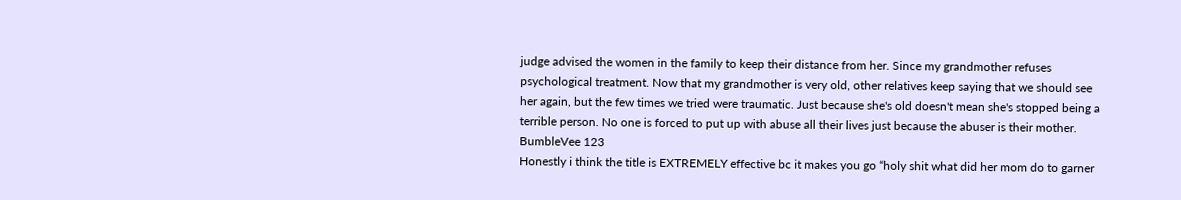judge advised the women in the family to keep their distance from her. Since my grandmother refuses psychological treatment. Now that my grandmother is very old, other relatives keep saying that we should see her again, but the few times we tried were traumatic. Just because she's old doesn't mean she's stopped being a terrible person. No one is forced to put up with abuse all their lives just because the abuser is their mother.
BumbleVee 123
Honestly i think the title is EXTREMELY effective bc it makes you go “holy shit what did her mom do to garner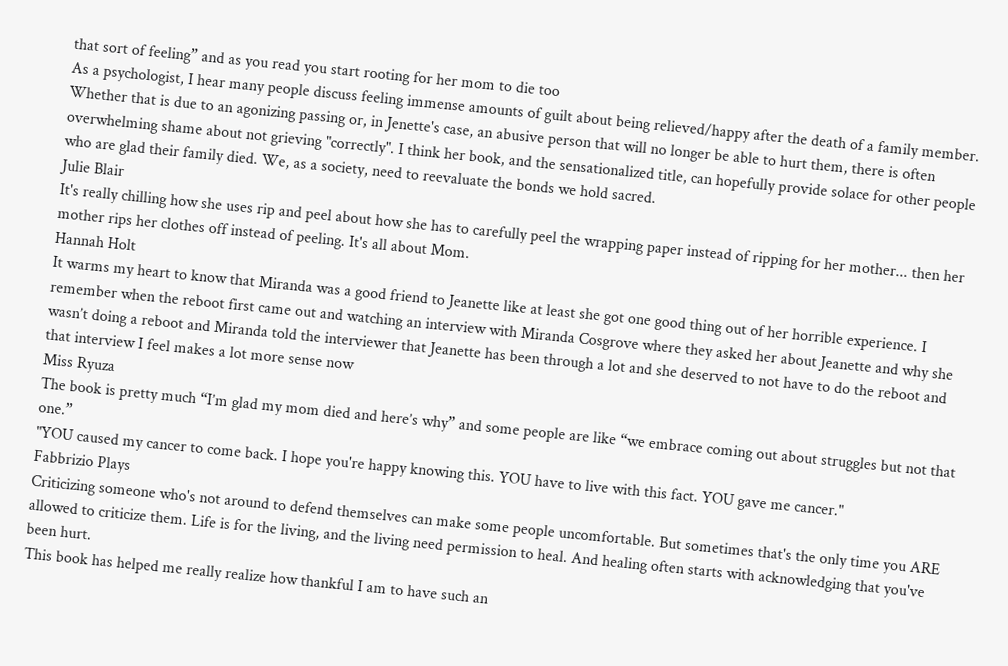that sort of feeling” and as you read you start rooting for her mom to die too
As a psychologist, I hear many people discuss feeling immense amounts of guilt about being relieved/happy after the death of a family member. Whether that is due to an agonizing passing or, in Jenette's case, an abusive person that will no longer be able to hurt them, there is often overwhelming shame about not grieving "correctly". I think her book, and the sensationalized title, can hopefully provide solace for other people who are glad their family died. We, as a society, need to reevaluate the bonds we hold sacred.
Julie Blair
It's really chilling how she uses rip and peel about how she has to carefully peel the wrapping paper instead of ripping for her mother... then her mother rips her clothes off instead of peeling. It's all about Mom.
Hannah Holt
It warms my heart to know that Miranda was a good friend to Jeanette like at least she got one good thing out of her horrible experience. I remember when the reboot first came out and watching an interview with Miranda Cosgrove where they asked her about Jeanette and why she wasn’t doing a reboot and Miranda told the interviewer that Jeanette has been through a lot and she deserved to not have to do the reboot and that interview I feel makes a lot more sense now
Miss Ryuza
The book is pretty much “I’m glad my mom died and here’s why” and some people are like “we embrace coming out about struggles but not that one.”
"YOU caused my cancer to come back. I hope you're happy knowing this. YOU have to live with this fact. YOU gave me cancer."
Fabbrizio Plays
Criticizing someone who's not around to defend themselves can make some people uncomfortable. But sometimes that's the only time you ARE allowed to criticize them. Life is for the living, and the living need permission to heal. And healing often starts with acknowledging that you've been hurt.
This book has helped me really realize how thankful I am to have such an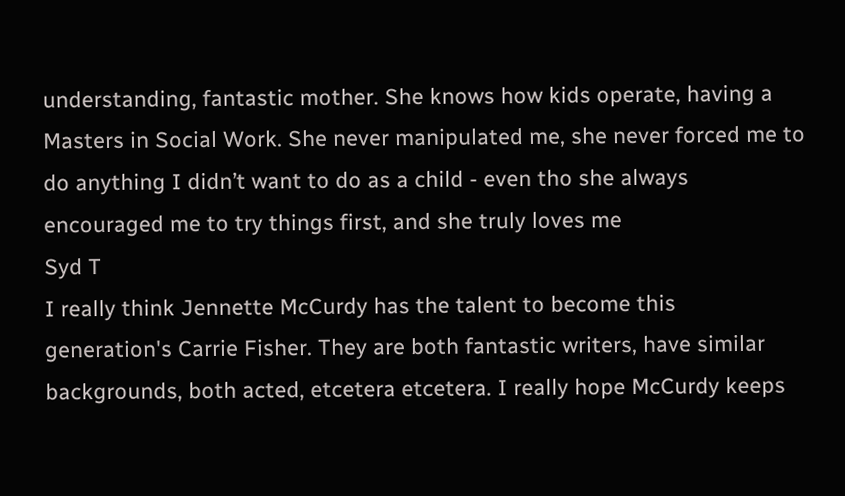understanding, fantastic mother. She knows how kids operate, having a Masters in Social Work. She never manipulated me, she never forced me to do anything I didn’t want to do as a child - even tho she always encouraged me to try things first, and she truly loves me
Syd T
I really think Jennette McCurdy has the talent to become this generation's Carrie Fisher. They are both fantastic writers, have similar backgrounds, both acted, etcetera etcetera. I really hope McCurdy keeps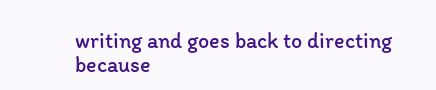writing and goes back to directing because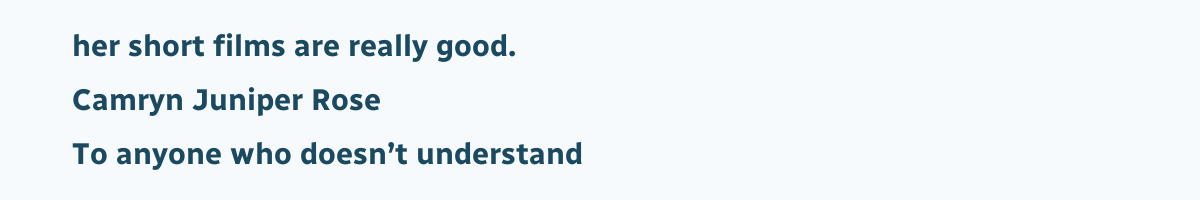her short films are really good.
Camryn Juniper Rose
To anyone who doesn’t understand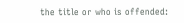the title or who is offended: